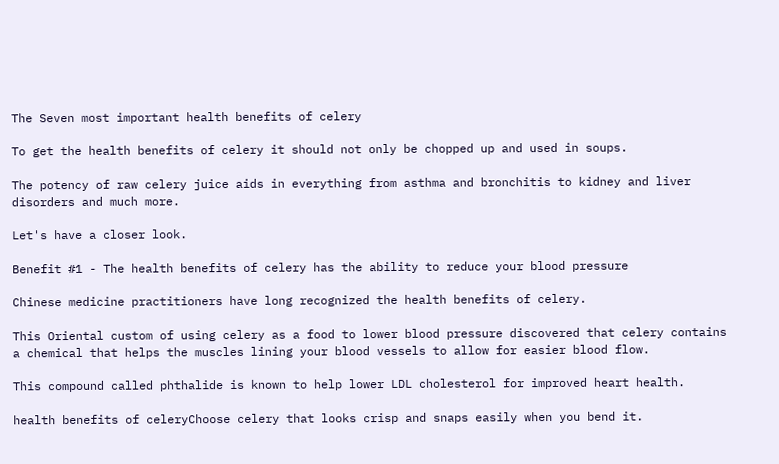The Seven most important health benefits of celery

To get the health benefits of celery it should not only be chopped up and used in soups.

The potency of raw celery juice aids in everything from asthma and bronchitis to kidney and liver disorders and much more.

Let's have a closer look.

Benefit #1 - The health benefits of celery has the ability to reduce your blood pressure

Chinese medicine practitioners have long recognized the health benefits of celery.

This Oriental custom of using celery as a food to lower blood pressure discovered that celery contains a chemical that helps the muscles lining your blood vessels to allow for easier blood flow.

This compound called phthalide is known to help lower LDL cholesterol for improved heart health.

health benefits of celeryChoose celery that looks crisp and snaps easily when you bend it.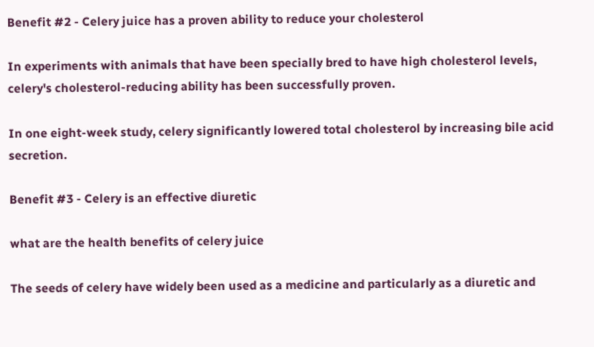Benefit #2 - Celery juice has a proven ability to reduce your cholesterol

In experiments with animals that have been specially bred to have high cholesterol levels, celery's cholesterol-reducing ability has been successfully proven.

In one eight-week study, celery significantly lowered total cholesterol by increasing bile acid secretion.

Benefit #3 - Celery is an effective diuretic

what are the health benefits of celery juice

The seeds of celery have widely been used as a medicine and particularly as a diuretic and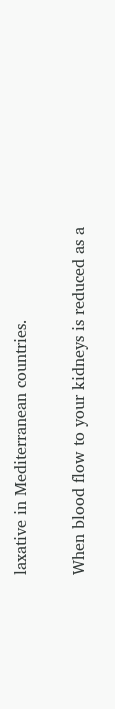laxative in Mediterranean countries.

When blood flow to your kidneys is reduced as a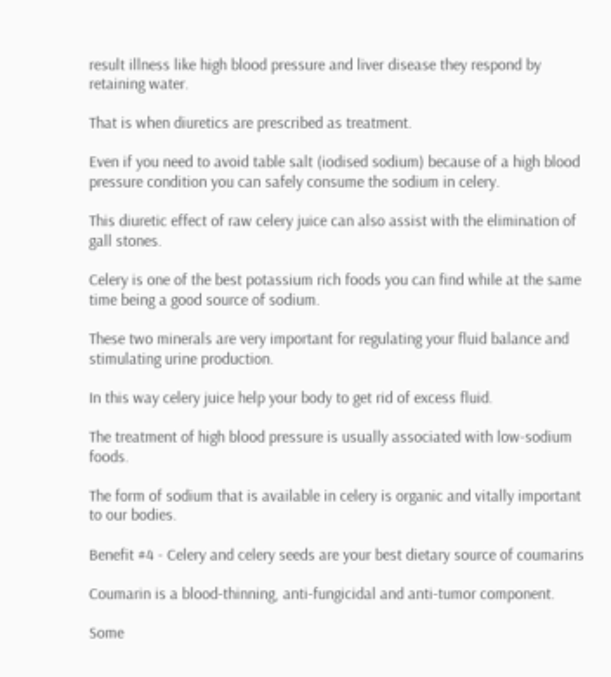result illness like high blood pressure and liver disease they respond by retaining water.

That is when diuretics are prescribed as treatment.

Even if you need to avoid table salt (iodised sodium) because of a high blood pressure condition you can safely consume the sodium in celery.

This diuretic effect of raw celery juice can also assist with the elimination of gall stones.

Celery is one of the best potassium rich foods you can find while at the same time being a good source of sodium.

These two minerals are very important for regulating your fluid balance and stimulating urine production.

In this way celery juice help your body to get rid of excess fluid.

The treatment of high blood pressure is usually associated with low-sodium foods.

The form of sodium that is available in celery is organic and vitally important to our bodies.

Benefit #4 - Celery and celery seeds are your best dietary source of coumarins

Coumarin is a blood-thinning, anti-fungicidal and anti-tumor component.

Some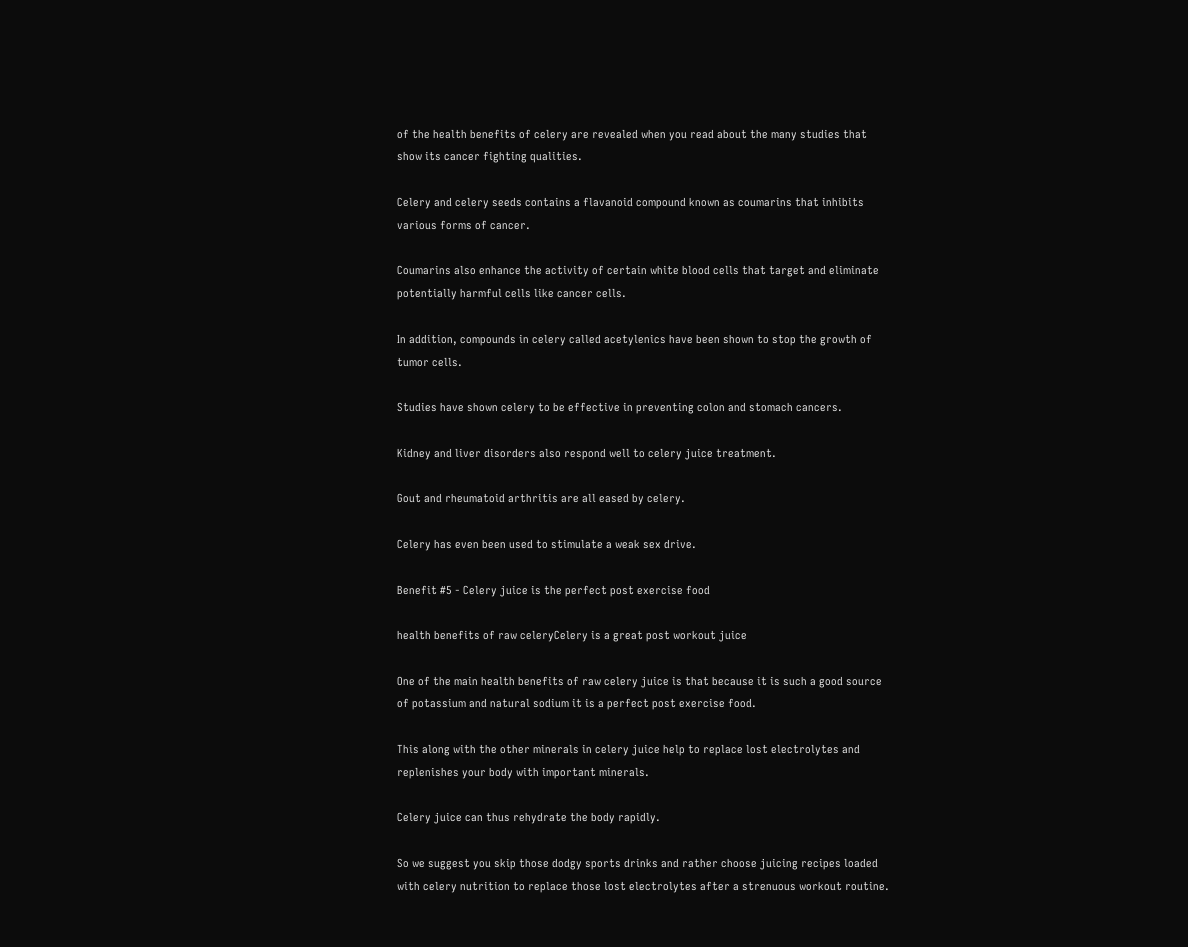of the health benefits of celery are revealed when you read about the many studies that show its cancer fighting qualities.

Celery and celery seeds contains a flavanoid compound known as coumarins that inhibits various forms of cancer.

Coumarins also enhance the activity of certain white blood cells that target and eliminate potentially harmful cells like cancer cells.

In addition, compounds in celery called acetylenics have been shown to stop the growth of tumor cells.

Studies have shown celery to be effective in preventing colon and stomach cancers.

Kidney and liver disorders also respond well to celery juice treatment.

Gout and rheumatoid arthritis are all eased by celery.

Celery has even been used to stimulate a weak sex drive.

Benefit #5 - Celery juice is the perfect post exercise food

health benefits of raw celeryCelery is a great post workout juice

One of the main health benefits of raw celery juice is that because it is such a good source of potassium and natural sodium it is a perfect post exercise food.

This along with the other minerals in celery juice help to replace lost electrolytes and replenishes your body with important minerals.

Celery juice can thus rehydrate the body rapidly.

So we suggest you skip those dodgy sports drinks and rather choose juicing recipes loaded with celery nutrition to replace those lost electrolytes after a strenuous workout routine.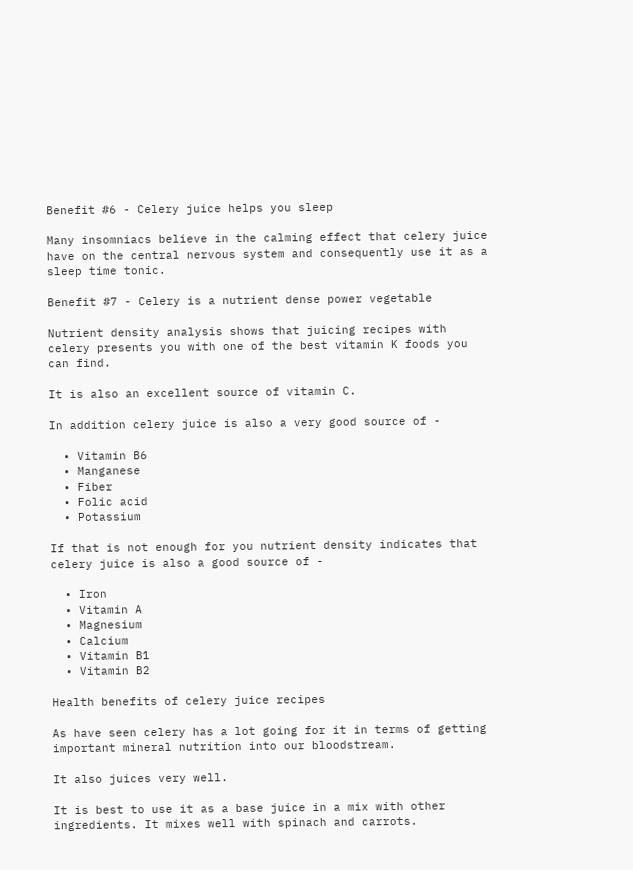Benefit #6 - Celery juice helps you sleep

Many insomniacs believe in the calming effect that celery juice have on the central nervous system and consequently use it as a sleep time tonic.

Benefit #7 - Celery is a nutrient dense power vegetable

Nutrient density analysis shows that juicing recipes with celery presents you with one of the best vitamin K foods you can find.

It is also an excellent source of vitamin C.

In addition celery juice is also a very good source of -

  • Vitamin B6
  • Manganese
  • Fiber
  • Folic acid
  • Potassium

If that is not enough for you nutrient density indicates that celery juice is also a good source of -

  • Iron
  • Vitamin A
  • Magnesium
  • Calcium
  • Vitamin B1
  • Vitamin B2

Health benefits of celery juice recipes

As have seen celery has a lot going for it in terms of getting important mineral nutrition into our bloodstream.

It also juices very well.

It is best to use it as a base juice in a mix with other ingredients. It mixes well with spinach and carrots.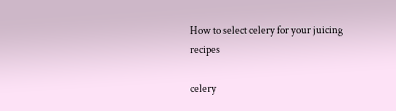How to select celery for your juicing recipes

celery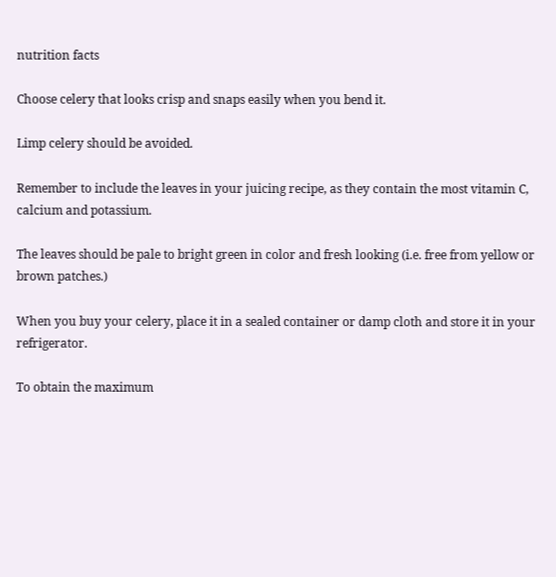nutrition facts

Choose celery that looks crisp and snaps easily when you bend it.

Limp celery should be avoided.

Remember to include the leaves in your juicing recipe, as they contain the most vitamin C, calcium and potassium.

The leaves should be pale to bright green in color and fresh looking (i.e. free from yellow or brown patches.)

When you buy your celery, place it in a sealed container or damp cloth and store it in your refrigerator.

To obtain the maximum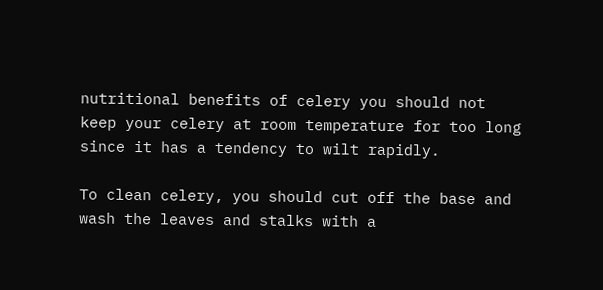nutritional benefits of celery you should not keep your celery at room temperature for too long since it has a tendency to wilt rapidly.

To clean celery, you should cut off the base and wash the leaves and stalks with a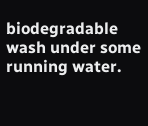biodegradable wash under some running water.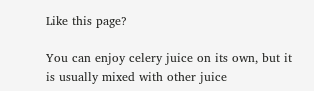Like this page?

You can enjoy celery juice on its own, but it is usually mixed with other juice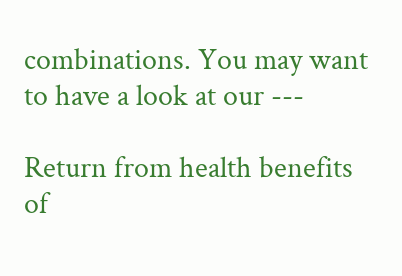combinations. You may want to have a look at our ---

Return from health benefits of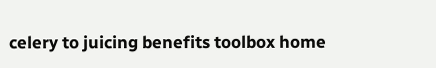celery to juicing benefits toolbox home